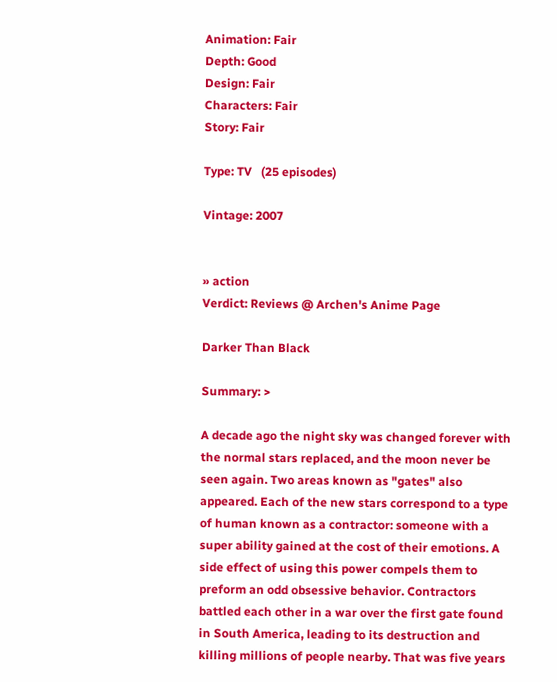Animation: Fair
Depth: Good
Design: Fair
Characters: Fair
Story: Fair

Type: TV   (25 episodes)

Vintage: 2007


» action
Verdict: Reviews @ Archen's Anime Page

Darker Than Black

Summary: >

A decade ago the night sky was changed forever with the normal stars replaced, and the moon never be seen again. Two areas known as "gates" also appeared. Each of the new stars correspond to a type of human known as a contractor: someone with a super ability gained at the cost of their emotions. A side effect of using this power compels them to preform an odd obsessive behavior. Contractors battled each other in a war over the first gate found in South America, leading to its destruction and killing millions of people nearby. That was five years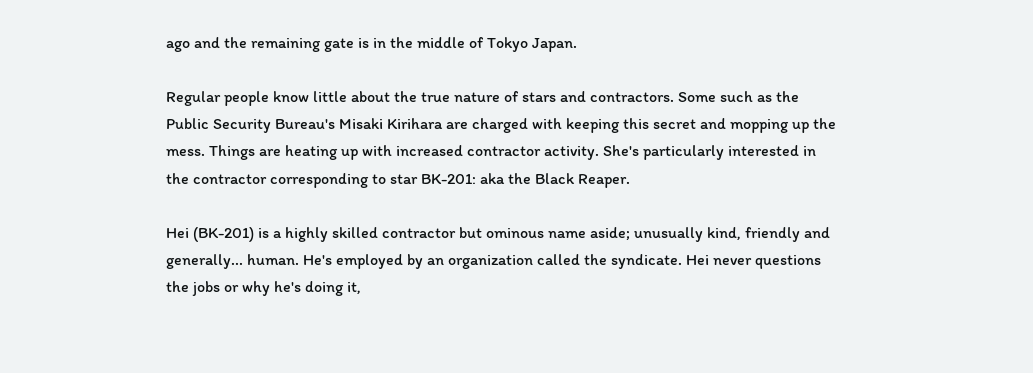ago and the remaining gate is in the middle of Tokyo Japan.

Regular people know little about the true nature of stars and contractors. Some such as the Public Security Bureau's Misaki Kirihara are charged with keeping this secret and mopping up the mess. Things are heating up with increased contractor activity. She's particularly interested in the contractor corresponding to star BK-201: aka the Black Reaper.

Hei (BK-201) is a highly skilled contractor but ominous name aside; unusually kind, friendly and generally... human. He's employed by an organization called the syndicate. Hei never questions the jobs or why he's doing it,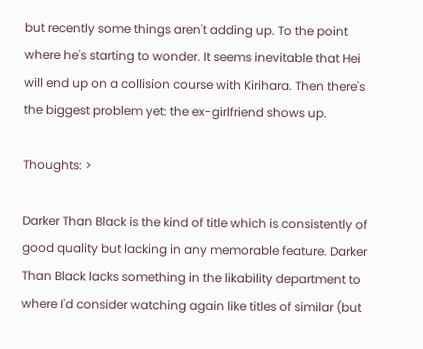but recently some things aren't adding up. To the point where he's starting to wonder. It seems inevitable that Hei will end up on a collision course with Kirihara. Then there's the biggest problem yet: the ex-girlfriend shows up.

Thoughts: >

Darker Than Black is the kind of title which is consistently of good quality but lacking in any memorable feature. Darker Than Black lacks something in the likability department to where I'd consider watching again like titles of similar (but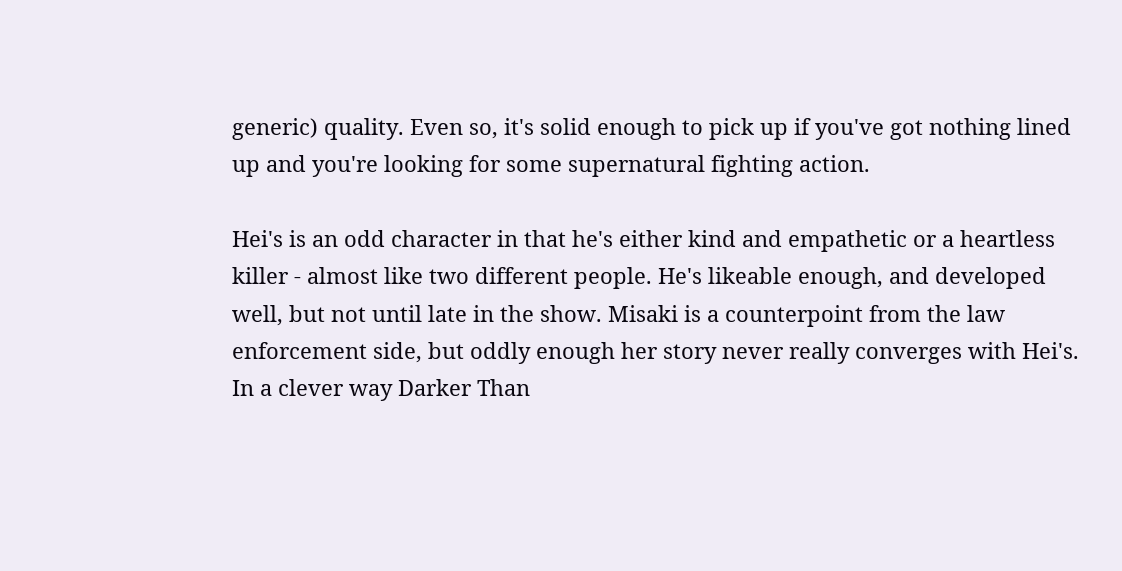generic) quality. Even so, it's solid enough to pick up if you've got nothing lined up and you're looking for some supernatural fighting action.

Hei's is an odd character in that he's either kind and empathetic or a heartless killer - almost like two different people. He's likeable enough, and developed well, but not until late in the show. Misaki is a counterpoint from the law enforcement side, but oddly enough her story never really converges with Hei's. In a clever way Darker Than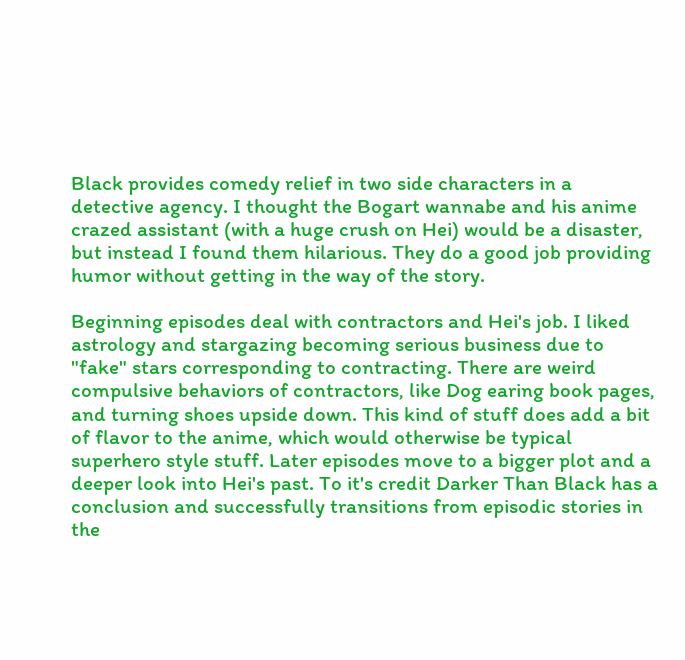Black provides comedy relief in two side characters in a detective agency. I thought the Bogart wannabe and his anime crazed assistant (with a huge crush on Hei) would be a disaster, but instead I found them hilarious. They do a good job providing humor without getting in the way of the story.

Beginning episodes deal with contractors and Hei's job. I liked astrology and stargazing becoming serious business due to "fake" stars corresponding to contracting. There are weird compulsive behaviors of contractors, like Dog earing book pages, and turning shoes upside down. This kind of stuff does add a bit of flavor to the anime, which would otherwise be typical superhero style stuff. Later episodes move to a bigger plot and a deeper look into Hei's past. To it's credit Darker Than Black has a conclusion and successfully transitions from episodic stories in the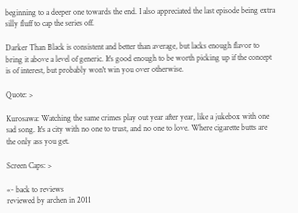beginning to a deeper one towards the end. I also appreciated the last episode being extra silly fluff to cap the series off.

Darker Than Black is consistent and better than average, but lacks enough flavor to bring it above a level of generic. It's good enough to be worth picking up if the concept is of interest, but probably won't win you over otherwise.

Quote: >

Kurosawa: Watching the same crimes play out year after year, like a jukebox with one sad song. It's a city with no one to trust, and no one to love. Where cigarette butts are the only ass you get.

Screen Caps: >

«- back to reviews
reviewed by archen in 2011